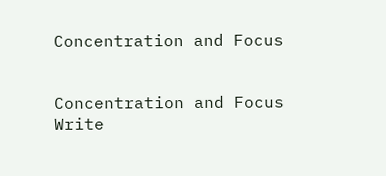Concentration and Focus


Concentration and Focus
Write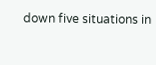down five situations in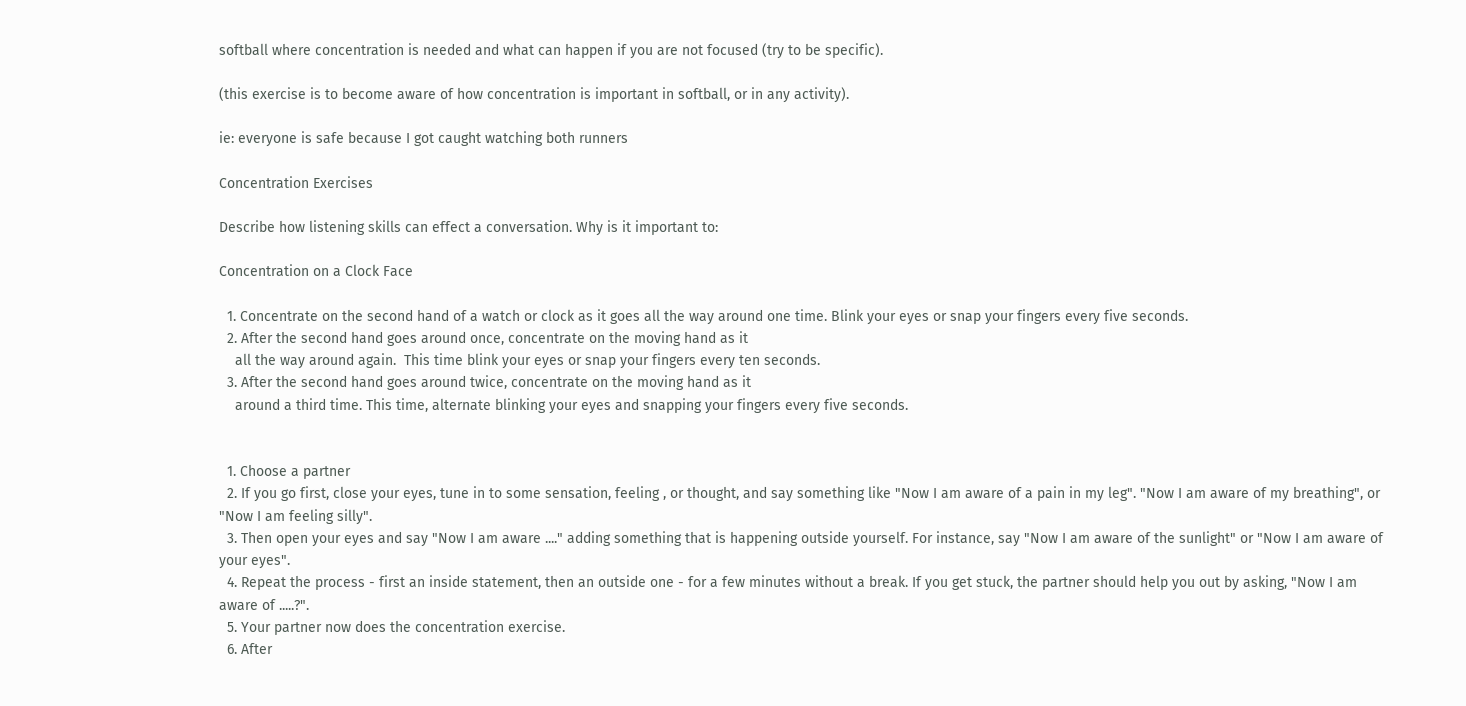softball where concentration is needed and what can happen if you are not focused (try to be specific).

(this exercise is to become aware of how concentration is important in softball, or in any activity).

ie: everyone is safe because I got caught watching both runners

Concentration Exercises

Describe how listening skills can effect a conversation. Why is it important to:

Concentration on a Clock Face

  1. Concentrate on the second hand of a watch or clock as it goes all the way around one time. Blink your eyes or snap your fingers every five seconds.
  2. After the second hand goes around once, concentrate on the moving hand as it
    all the way around again.  This time blink your eyes or snap your fingers every ten seconds.
  3. After the second hand goes around twice, concentrate on the moving hand as it
    around a third time. This time, alternate blinking your eyes and snapping your fingers every five seconds.


  1. Choose a partner
  2. If you go first, close your eyes, tune in to some sensation, feeling , or thought, and say something like "Now I am aware of a pain in my leg". "Now I am aware of my breathing", or "Now I am feeling silly".
  3. Then open your eyes and say "Now I am aware ...." adding something that is happening outside yourself. For instance, say "Now I am aware of the sunlight" or "Now I am aware of your eyes".
  4. Repeat the process - first an inside statement, then an outside one - for a few minutes without a break. If you get stuck, the partner should help you out by asking, "Now I am aware of .....?".
  5. Your partner now does the concentration exercise.
  6. After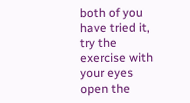both of you have tried it, try the exercise with your eyes open the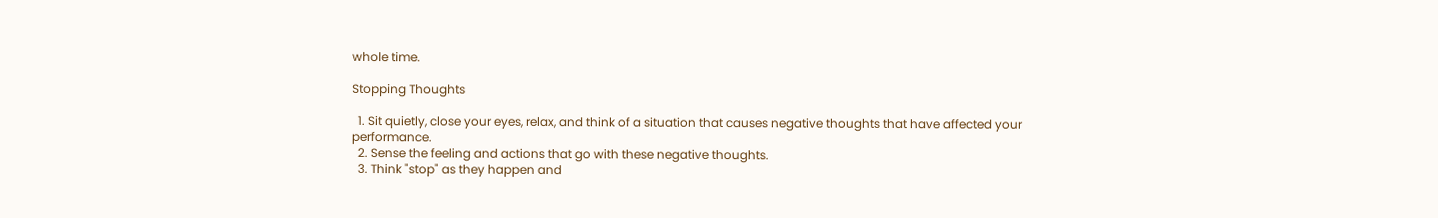whole time.

Stopping Thoughts

  1. Sit quietly, close your eyes, relax, and think of a situation that causes negative thoughts that have affected your performance.
  2. Sense the feeling and actions that go with these negative thoughts.
  3. Think "stop" as they happen and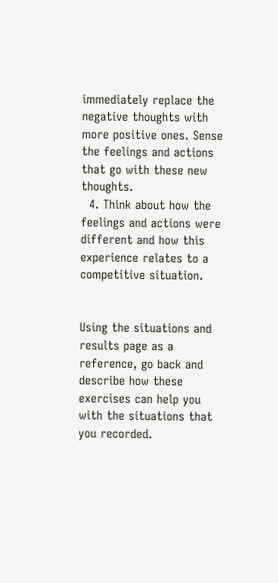immediately replace the negative thoughts with more positive ones. Sense the feelings and actions that go with these new thoughts.
  4. Think about how the feelings and actions were different and how this experience relates to a competitive situation.


Using the situations and results page as a reference, go back and describe how these exercises can help you with the situations that you recorded.